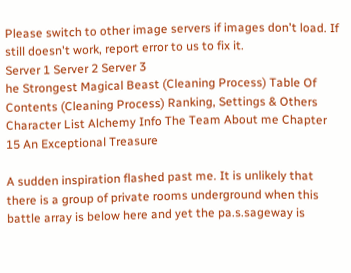Please switch to other image servers if images don't load. If still doesn't work, report error to us to fix it.
Server 1 Server 2 Server 3
he Strongest Magical Beast (Cleaning Process) Table Of Contents (Cleaning Process) Ranking, Settings & Others Character List Alchemy Info The Team About me Chapter 15 An Exceptional Treasure

A sudden inspiration flashed past me. It is unlikely that there is a group of private rooms underground when this battle array is below here and yet the pa.s.sageway is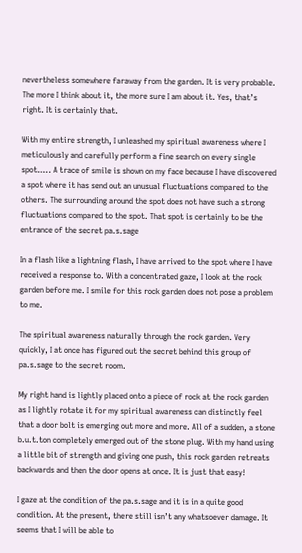nevertheless somewhere faraway from the garden. It is very probable. The more I think about it, the more sure I am about it. Yes, that’s right. It is certainly that.

With my entire strength, I unleashed my spiritual awareness where I meticulously and carefully perform a fine search on every single spot….. A trace of smile is shown on my face because I have discovered a spot where it has send out an unusual fluctuations compared to the others. The surrounding around the spot does not have such a strong fluctuations compared to the spot. That spot is certainly to be the entrance of the secret pa.s.sage

In a flash like a lightning flash, I have arrived to the spot where I have received a response to. With a concentrated gaze, I look at the rock garden before me. I smile for this rock garden does not pose a problem to me.

The spiritual awareness naturally through the rock garden. Very quickly, I at once has figured out the secret behind this group of pa.s.sage to the secret room.

My right hand is lightly placed onto a piece of rock at the rock garden as I lightly rotate it for my spiritual awareness can distinctly feel that a door bolt is emerging out more and more. All of a sudden, a stone b.u.t.ton completely emerged out of the stone plug. With my hand using a little bit of strength and giving one push, this rock garden retreats backwards and then the door opens at once. It is just that easy!

I gaze at the condition of the pa.s.sage and it is in a quite good condition. At the present, there still isn’t any whatsoever damage. It seems that I will be able to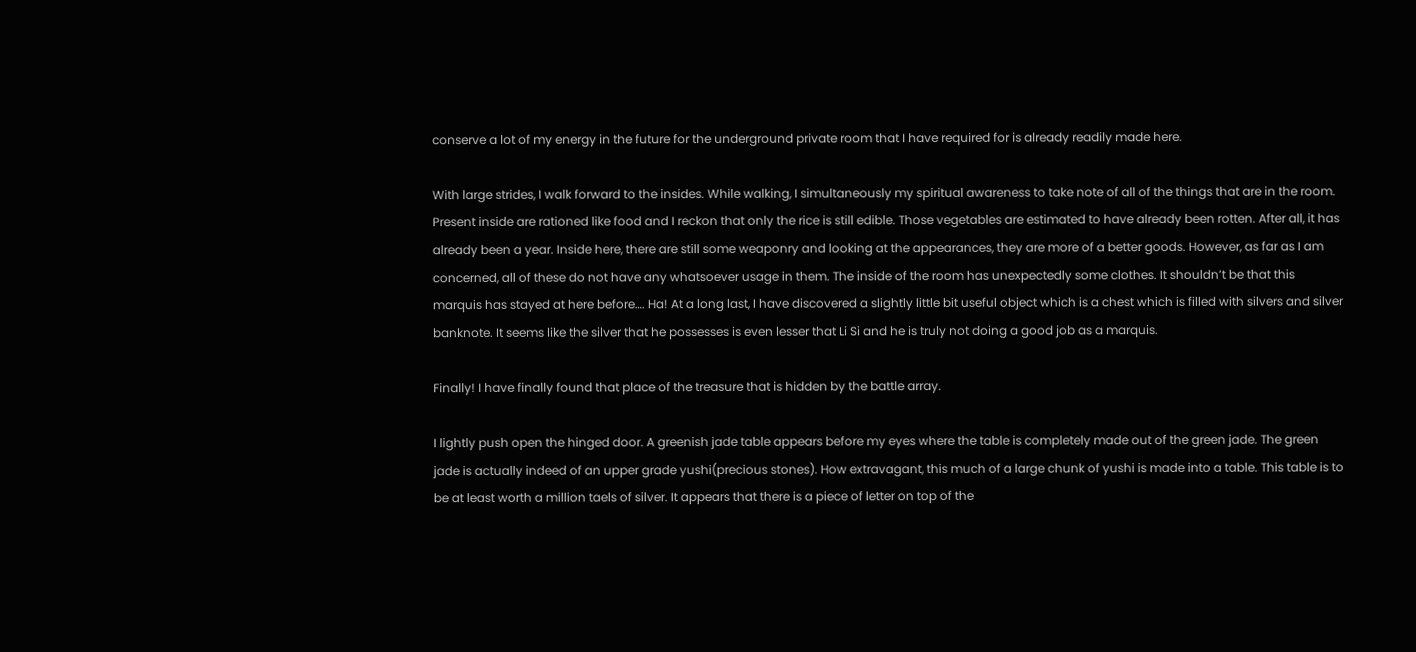conserve a lot of my energy in the future for the underground private room that I have required for is already readily made here.

With large strides, I walk forward to the insides. While walking, I simultaneously my spiritual awareness to take note of all of the things that are in the room. Present inside are rationed like food and I reckon that only the rice is still edible. Those vegetables are estimated to have already been rotten. After all, it has already been a year. Inside here, there are still some weaponry and looking at the appearances, they are more of a better goods. However, as far as I am concerned, all of these do not have any whatsoever usage in them. The inside of the room has unexpectedly some clothes. It shouldn’t be that this marquis has stayed at here before…. Ha! At a long last, I have discovered a slightly little bit useful object which is a chest which is filled with silvers and silver banknote. It seems like the silver that he possesses is even lesser that Li Si and he is truly not doing a good job as a marquis.

Finally! I have finally found that place of the treasure that is hidden by the battle array.

I lightly push open the hinged door. A greenish jade table appears before my eyes where the table is completely made out of the green jade. The green jade is actually indeed of an upper grade yushi(precious stones). How extravagant, this much of a large chunk of yushi is made into a table. This table is to be at least worth a million taels of silver. It appears that there is a piece of letter on top of the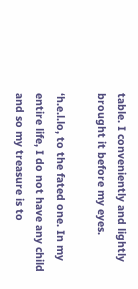table. I conveniently and lightly brought it before my eyes.

‘h.e.l.lo, to the fated one. In my entire life, I do not have any child and so my treasure is to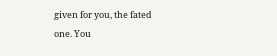given for you, the fated one. You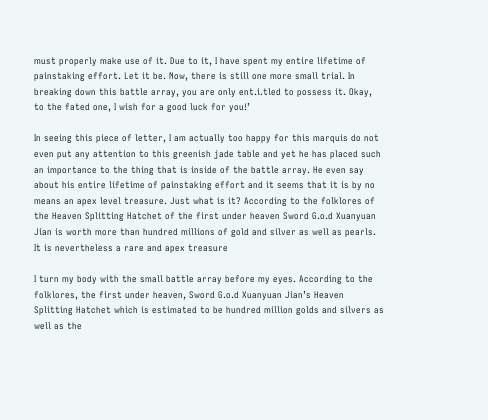must properly make use of it. Due to it, I have spent my entire lifetime of painstaking effort. Let it be. Now, there is still one more small trial. In breaking down this battle array, you are only ent.i.tled to possess it. Okay, to the fated one, I wish for a good luck for you!’

In seeing this piece of letter, I am actually too happy for this marquis do not even put any attention to this greenish jade table and yet he has placed such an importance to the thing that is inside of the battle array. He even say about his entire lifetime of painstaking effort and it seems that it is by no means an apex level treasure. Just what is it? According to the folklores of the Heaven Splitting Hatchet of the first under heaven Sword G.o.d Xuanyuan Jian is worth more than hundred millions of gold and silver as well as pearls. It is nevertheless a rare and apex treasure

I turn my body with the small battle array before my eyes. According to the folklores, the first under heaven, Sword G.o.d Xuanyuan Jian’s Heaven Splitting Hatchet which is estimated to be hundred million golds and silvers as well as the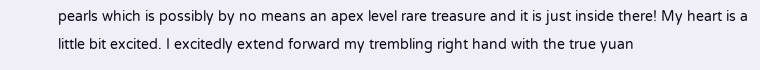pearls which is possibly by no means an apex level rare treasure and it is just inside there! My heart is a little bit excited. I excitedly extend forward my trembling right hand with the true yuan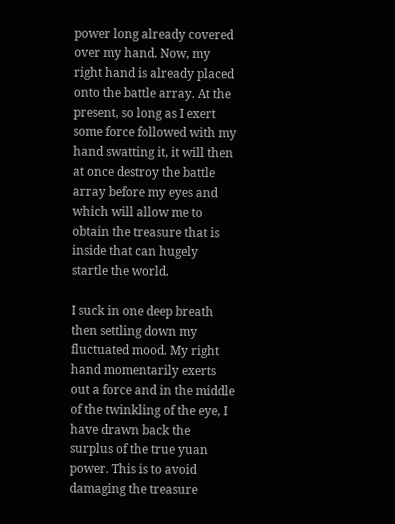power long already covered over my hand. Now, my right hand is already placed onto the battle array. At the present, so long as I exert some force followed with my hand swatting it, it will then at once destroy the battle array before my eyes and which will allow me to obtain the treasure that is inside that can hugely startle the world.

I suck in one deep breath then settling down my fluctuated mood. My right hand momentarily exerts out a force and in the middle of the twinkling of the eye, I have drawn back the surplus of the true yuan power. This is to avoid damaging the treasure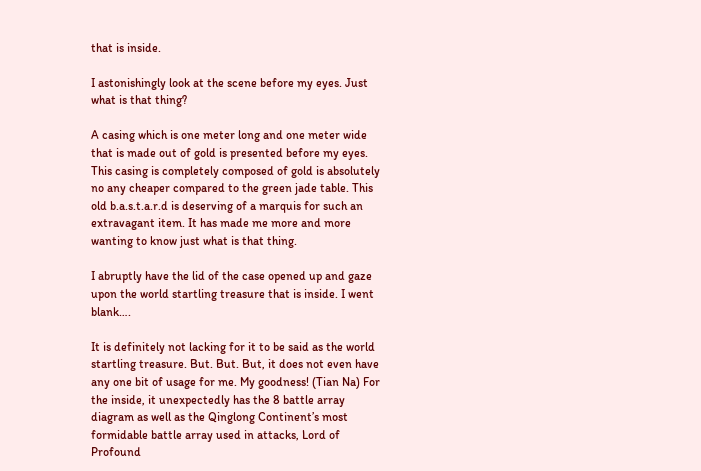that is inside.

I astonishingly look at the scene before my eyes. Just what is that thing?

A casing which is one meter long and one meter wide that is made out of gold is presented before my eyes. This casing is completely composed of gold is absolutely no any cheaper compared to the green jade table. This old b.a.s.t.a.r.d is deserving of a marquis for such an extravagant item. It has made me more and more wanting to know just what is that thing.

I abruptly have the lid of the case opened up and gaze upon the world startling treasure that is inside. I went blank….

It is definitely not lacking for it to be said as the world startling treasure. But. But. But, it does not even have any one bit of usage for me. My goodness! (Tian Na) For the inside, it unexpectedly has the 8 battle array diagram as well as the Qinglong Continent’s most formidable battle array used in attacks, Lord of Profound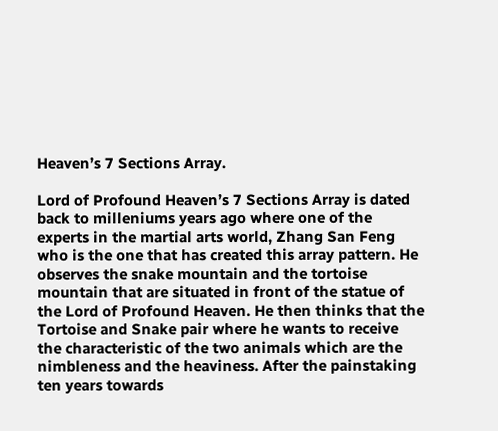Heaven’s 7 Sections Array.

Lord of Profound Heaven’s 7 Sections Array is dated back to milleniums years ago where one of the experts in the martial arts world, Zhang San Feng who is the one that has created this array pattern. He observes the snake mountain and the tortoise mountain that are situated in front of the statue of the Lord of Profound Heaven. He then thinks that the Tortoise and Snake pair where he wants to receive the characteristic of the two animals which are the nimbleness and the heaviness. After the painstaking ten years towards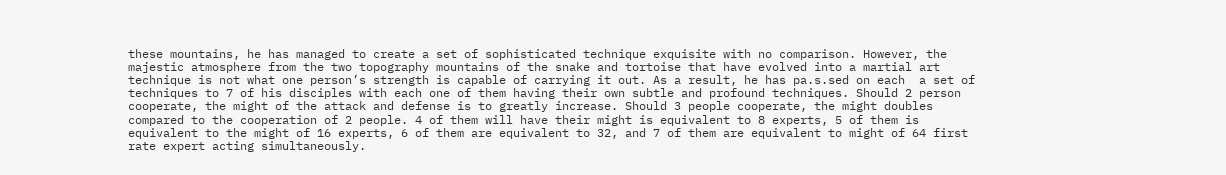these mountains, he has managed to create a set of sophisticated technique exquisite with no comparison. However, the majestic atmosphere from the two topography mountains of the snake and tortoise that have evolved into a martial art technique is not what one person’s strength is capable of carrying it out. As a result, he has pa.s.sed on each  a set of techniques to 7 of his disciples with each one of them having their own subtle and profound techniques. Should 2 person cooperate, the might of the attack and defense is to greatly increase. Should 3 people cooperate, the might doubles compared to the cooperation of 2 people. 4 of them will have their might is equivalent to 8 experts, 5 of them is equivalent to the might of 16 experts, 6 of them are equivalent to 32, and 7 of them are equivalent to might of 64 first rate expert acting simultaneously.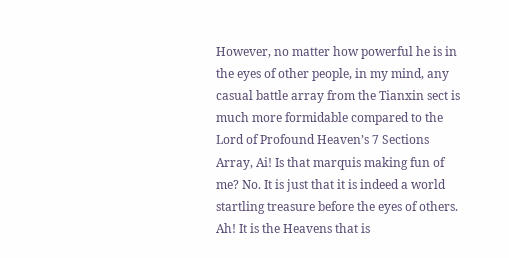However, no matter how powerful he is in the eyes of other people, in my mind, any casual battle array from the Tianxin sect is much more formidable compared to the Lord of Profound Heaven’s 7 Sections Array, Ai! Is that marquis making fun of me? No. It is just that it is indeed a world startling treasure before the eyes of others. Ah! It is the Heavens that is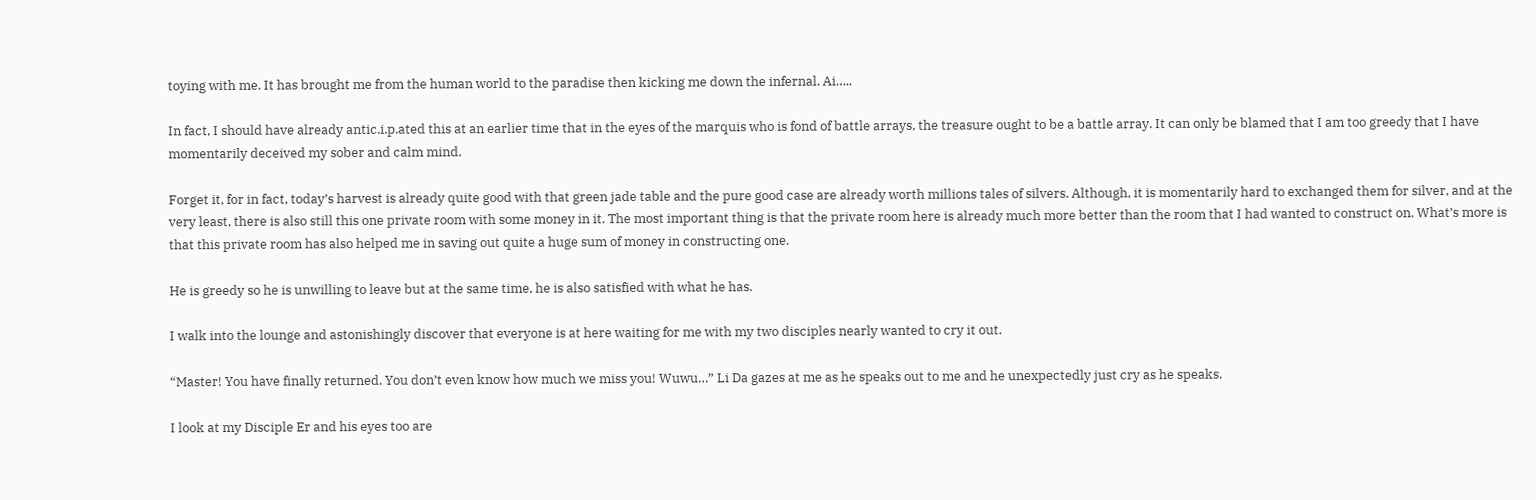toying with me. It has brought me from the human world to the paradise then kicking me down the infernal. Ai…..

In fact, I should have already antic.i.p.ated this at an earlier time that in the eyes of the marquis who is fond of battle arrays, the treasure ought to be a battle array. It can only be blamed that I am too greedy that I have momentarily deceived my sober and calm mind.

Forget it, for in fact, today’s harvest is already quite good with that green jade table and the pure good case are already worth millions tales of silvers. Although, it is momentarily hard to exchanged them for silver, and at the very least, there is also still this one private room with some money in it. The most important thing is that the private room here is already much more better than the room that I had wanted to construct on. What’s more is that this private room has also helped me in saving out quite a huge sum of money in constructing one.

He is greedy so he is unwilling to leave but at the same time, he is also satisfied with what he has.

I walk into the lounge and astonishingly discover that everyone is at here waiting for me with my two disciples nearly wanted to cry it out.

“Master! You have finally returned. You don’t even know how much we miss you! Wuwu…” Li Da gazes at me as he speaks out to me and he unexpectedly just cry as he speaks.

I look at my Disciple Er and his eyes too are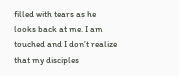filled with tears as he looks back at me. I am touched and I don’t realize that my disciples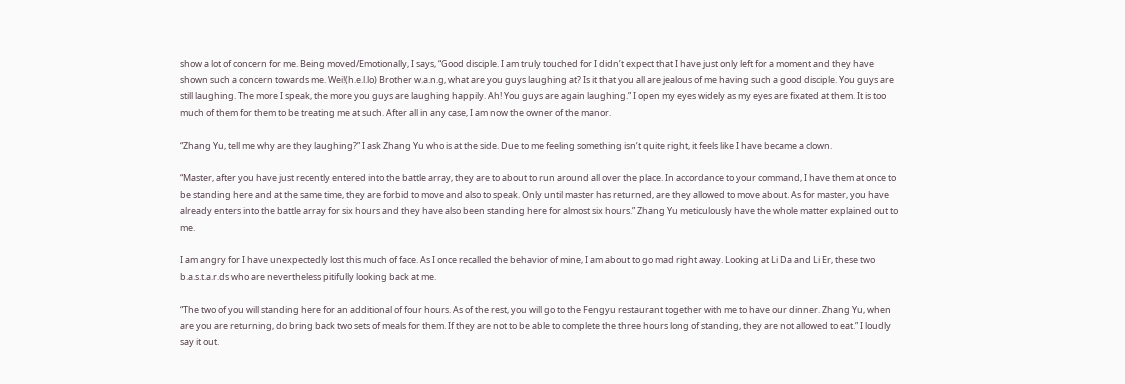show a lot of concern for me. Being moved/Emotionally, I says, “Good disciple. I am truly touched for I didn’t expect that I have just only left for a moment and they have shown such a concern towards me. Wei!(h.e.l.lo) Brother w.a.n.g, what are you guys laughing at? Is it that you all are jealous of me having such a good disciple. You guys are still laughing. The more I speak, the more you guys are laughing happily. Ah! You guys are again laughing.” I open my eyes widely as my eyes are fixated at them. It is too much of them for them to be treating me at such. After all in any case, I am now the owner of the manor.

“Zhang Yu, tell me why are they laughing?” I ask Zhang Yu who is at the side. Due to me feeling something isn’t quite right, it feels like I have became a clown.

“Master, after you have just recently entered into the battle array, they are to about to run around all over the place. In accordance to your command, I have them at once to be standing here and at the same time, they are forbid to move and also to speak. Only until master has returned, are they allowed to move about. As for master, you have already enters into the battle array for six hours and they have also been standing here for almost six hours.” Zhang Yu meticulously have the whole matter explained out to me.

I am angry for I have unexpectedly lost this much of face. As I once recalled the behavior of mine, I am about to go mad right away. Looking at Li Da and Li Er, these two b.a.s.t.a.r.ds who are nevertheless pitifully looking back at me.

“The two of you will standing here for an additional of four hours. As of the rest, you will go to the Fengyu restaurant together with me to have our dinner. Zhang Yu, when are you are returning, do bring back two sets of meals for them. If they are not to be able to complete the three hours long of standing, they are not allowed to eat.” I loudly say it out.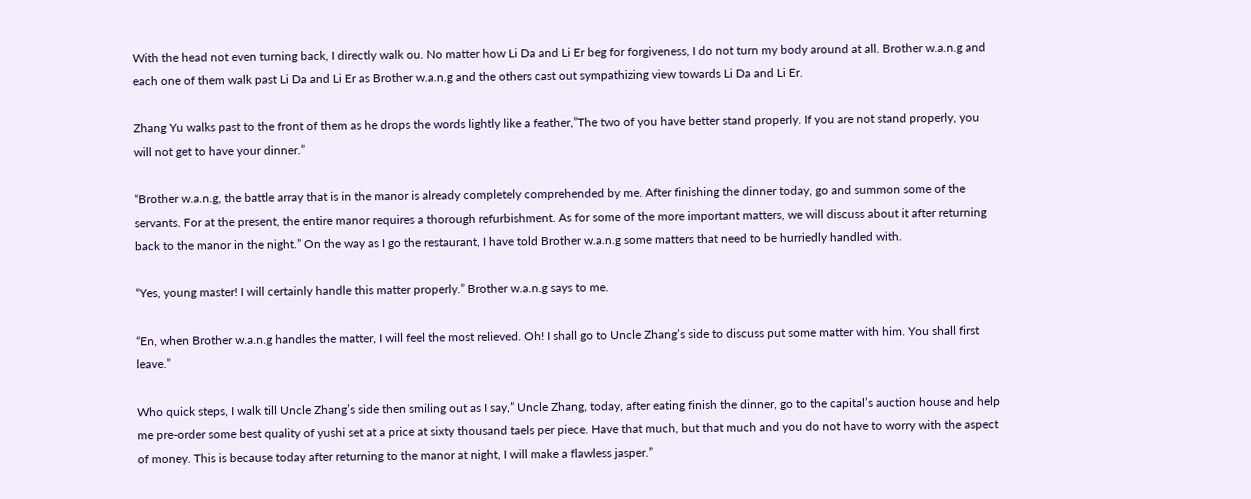With the head not even turning back, I directly walk ou. No matter how Li Da and Li Er beg for forgiveness, I do not turn my body around at all. Brother w.a.n.g and each one of them walk past Li Da and Li Er as Brother w.a.n.g and the others cast out sympathizing view towards Li Da and Li Er.

Zhang Yu walks past to the front of them as he drops the words lightly like a feather,”The two of you have better stand properly. If you are not stand properly, you will not get to have your dinner.”

“Brother w.a.n.g, the battle array that is in the manor is already completely comprehended by me. After finishing the dinner today, go and summon some of the servants. For at the present, the entire manor requires a thorough refurbishment. As for some of the more important matters, we will discuss about it after returning back to the manor in the night.” On the way as I go the restaurant, I have told Brother w.a.n.g some matters that need to be hurriedly handled with.

“Yes, young master! I will certainly handle this matter properly.” Brother w.a.n.g says to me.

“En, when Brother w.a.n.g handles the matter, I will feel the most relieved. Oh! I shall go to Uncle Zhang’s side to discuss put some matter with him. You shall first leave.”

Who quick steps, I walk till Uncle Zhang’s side then smiling out as I say,” Uncle Zhang, today, after eating finish the dinner, go to the capital’s auction house and help me pre-order some best quality of yushi set at a price at sixty thousand taels per piece. Have that much, but that much and you do not have to worry with the aspect of money. This is because today after returning to the manor at night, I will make a flawless jasper.”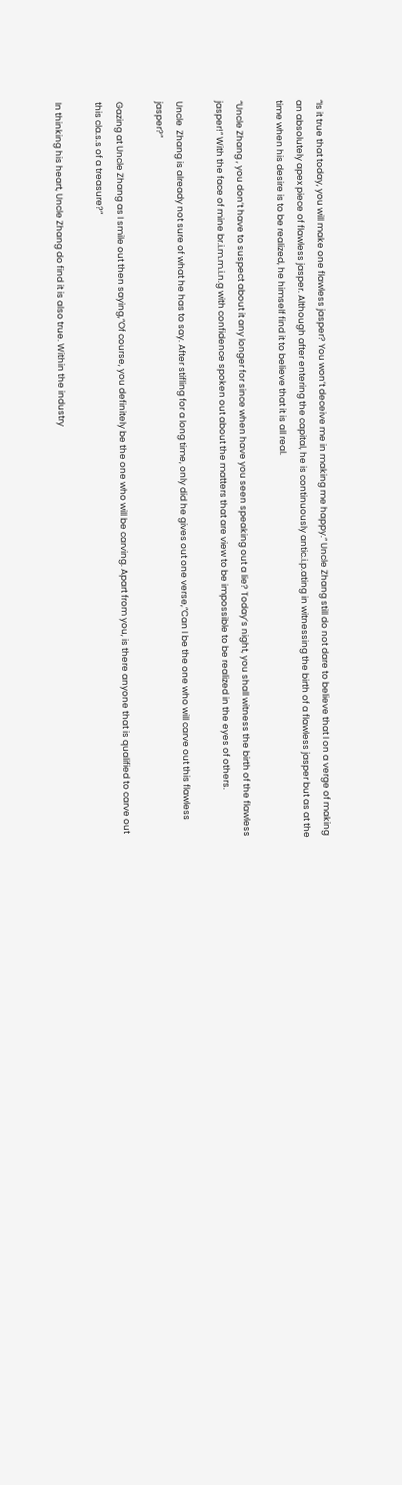“Is it true that today, you will make one flawless jasper? You won’t deceive me in making me happy.” Uncle Zhang still do not dare to believe that I on a verge of making an absolutely apex piece of flawless jasper. Although after entering the capital, he is continuously antic.i.p.ating in witnessing the birth of a flawless jasper but as at the time when his desire is to be realized, he himself find it to believe that it is all real.

“Uncle Zhang , you don’t have to suspect about it any longer for since when have you seen speaking out a lie? Today’s night, you shall witness the birth of the flawless jasper!” With the face of mine br.i.m.m.i.n.g with confidence spoken out about the matters that are view to be impossible to be realized in the eyes of others.

Uncle  Zhang is already not sure of what he has to say. After stifling for a long time, only did he gives out one verse,”Can I be the one who will carve out this flawless jasper?”

Gazing at Uncle Zhang as I smile out then saying,”Of course, you definitely be the one who will be carving. Apart from you, is there anyone that is qualified to carve out this cla.s.s of a treasure?”

In thinking his heart, Uncle Zhang do find it is also true. Within the industry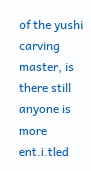of the yushi carving master, is there still anyone is more ent.i.tled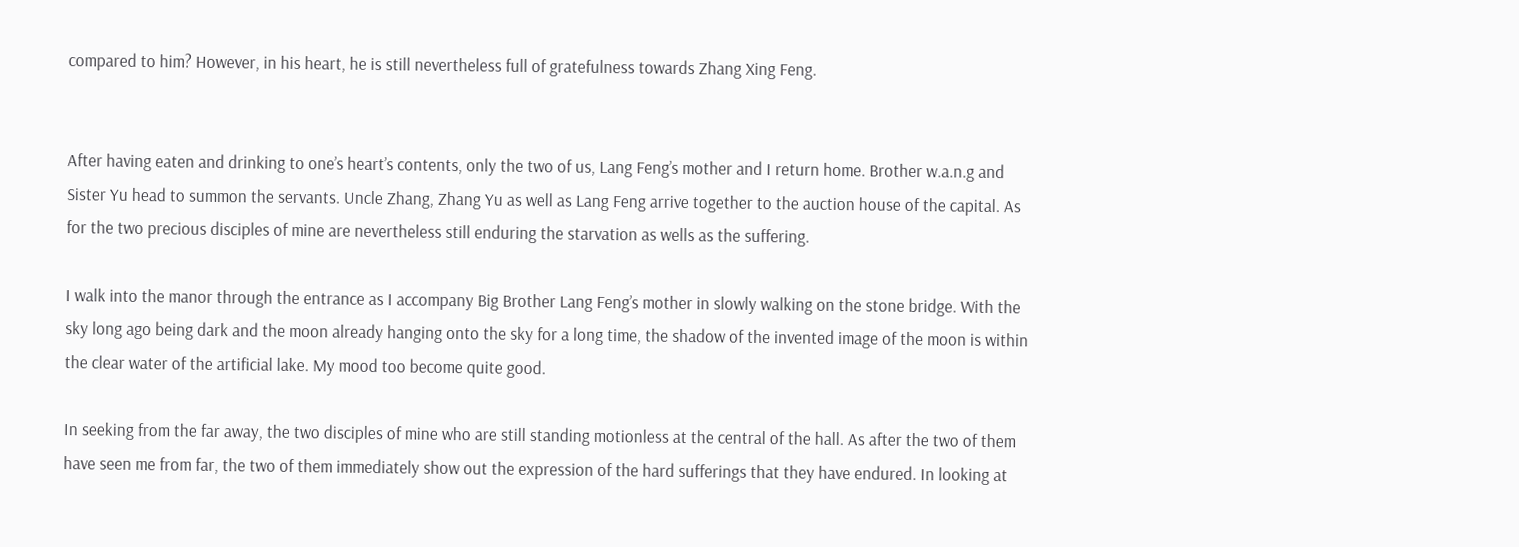compared to him? However, in his heart, he is still nevertheless full of gratefulness towards Zhang Xing Feng.


After having eaten and drinking to one’s heart’s contents, only the two of us, Lang Feng’s mother and I return home. Brother w.a.n.g and Sister Yu head to summon the servants. Uncle Zhang, Zhang Yu as well as Lang Feng arrive together to the auction house of the capital. As for the two precious disciples of mine are nevertheless still enduring the starvation as wells as the suffering.

I walk into the manor through the entrance as I accompany Big Brother Lang Feng’s mother in slowly walking on the stone bridge. With the sky long ago being dark and the moon already hanging onto the sky for a long time, the shadow of the invented image of the moon is within the clear water of the artificial lake. My mood too become quite good.

In seeking from the far away, the two disciples of mine who are still standing motionless at the central of the hall. As after the two of them have seen me from far, the two of them immediately show out the expression of the hard sufferings that they have endured. In looking at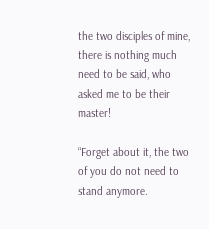the two disciples of mine, there is nothing much need to be said, who asked me to be their master!

“Forget about it, the two of you do not need to stand anymore.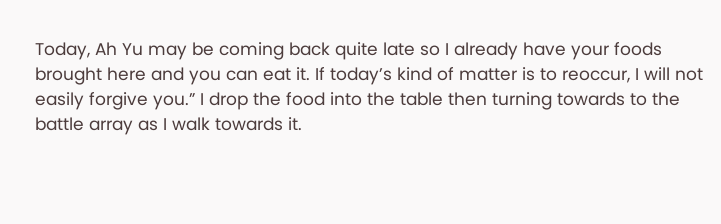Today, Ah Yu may be coming back quite late so I already have your foods brought here and you can eat it. If today’s kind of matter is to reoccur, I will not easily forgive you.” I drop the food into the table then turning towards to the battle array as I walk towards it.